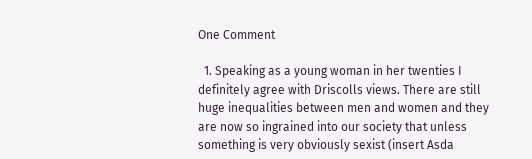One Comment

  1. Speaking as a young woman in her twenties I definitely agree with Driscolls views. There are still huge inequalities between men and women and they are now so ingrained into our society that unless something is very obviously sexist (insert Asda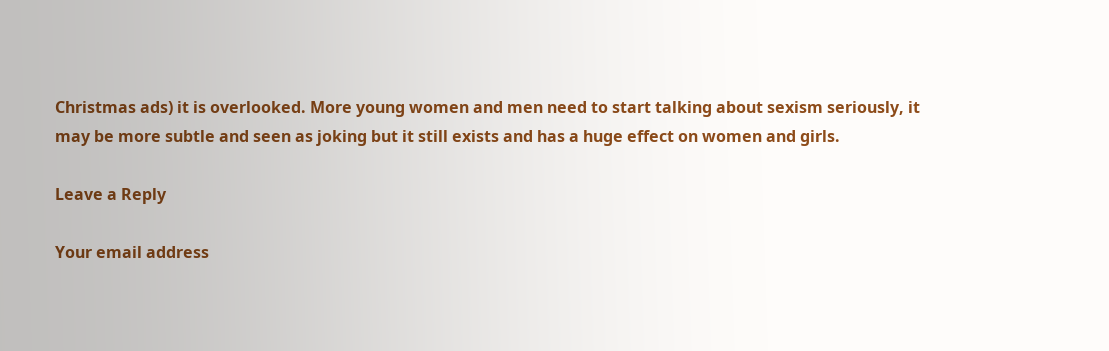Christmas ads) it is overlooked. More young women and men need to start talking about sexism seriously, it may be more subtle and seen as joking but it still exists and has a huge effect on women and girls.

Leave a Reply

Your email address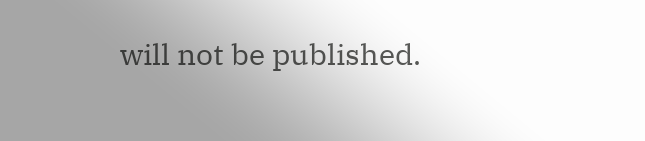will not be published.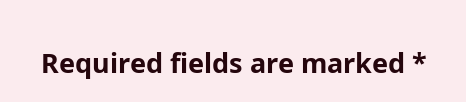Required fields are marked *